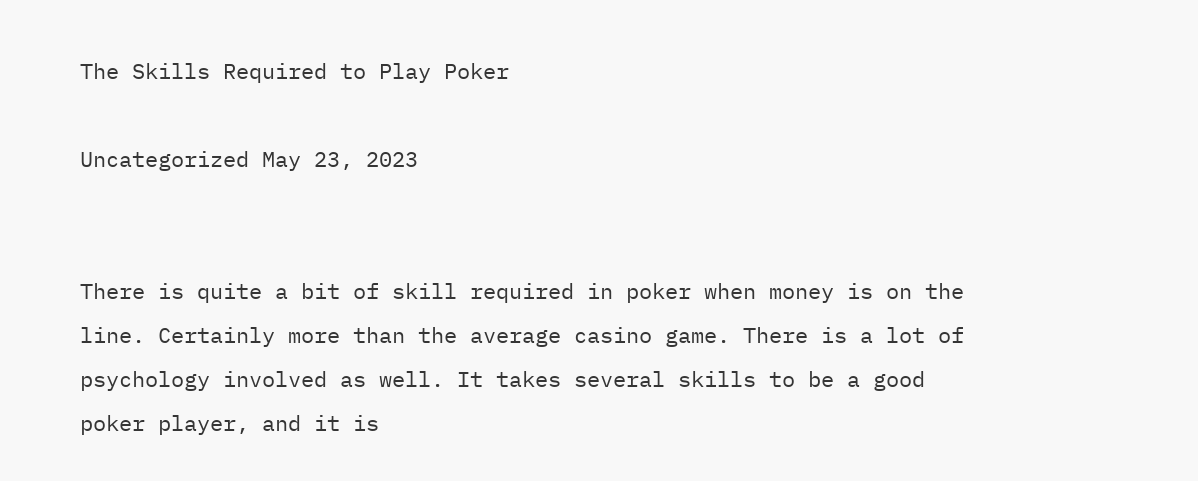The Skills Required to Play Poker

Uncategorized May 23, 2023


There is quite a bit of skill required in poker when money is on the line. Certainly more than the average casino game. There is a lot of psychology involved as well. It takes several skills to be a good poker player, and it is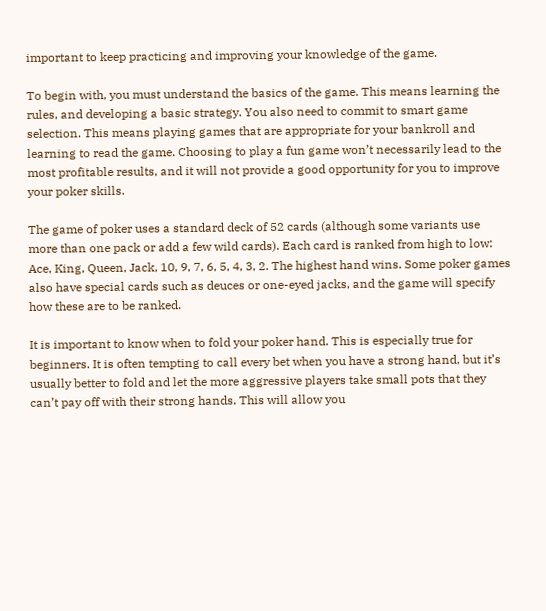important to keep practicing and improving your knowledge of the game.

To begin with, you must understand the basics of the game. This means learning the rules, and developing a basic strategy. You also need to commit to smart game selection. This means playing games that are appropriate for your bankroll and learning to read the game. Choosing to play a fun game won’t necessarily lead to the most profitable results, and it will not provide a good opportunity for you to improve your poker skills.

The game of poker uses a standard deck of 52 cards (although some variants use more than one pack or add a few wild cards). Each card is ranked from high to low: Ace, King, Queen, Jack, 10, 9, 7, 6, 5, 4, 3, 2. The highest hand wins. Some poker games also have special cards such as deuces or one-eyed jacks, and the game will specify how these are to be ranked.

It is important to know when to fold your poker hand. This is especially true for beginners. It is often tempting to call every bet when you have a strong hand, but it’s usually better to fold and let the more aggressive players take small pots that they can’t pay off with their strong hands. This will allow you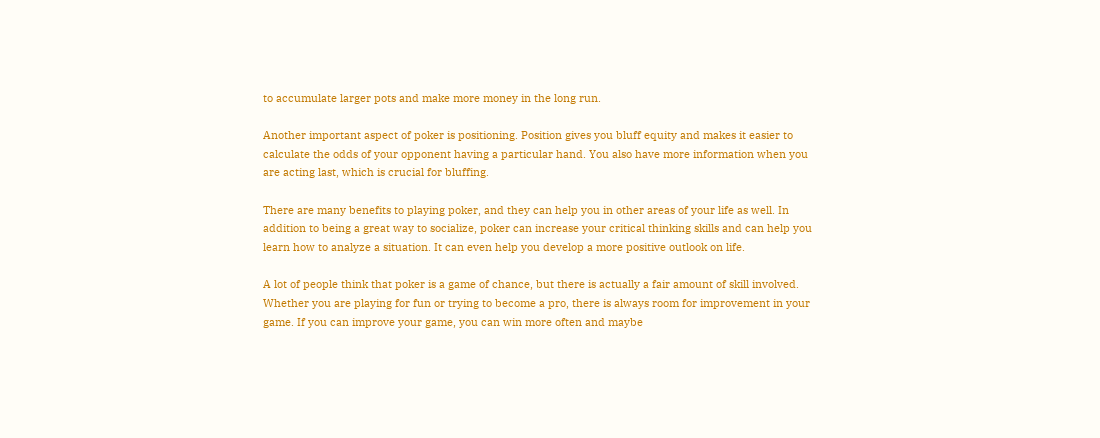to accumulate larger pots and make more money in the long run.

Another important aspect of poker is positioning. Position gives you bluff equity and makes it easier to calculate the odds of your opponent having a particular hand. You also have more information when you are acting last, which is crucial for bluffing.

There are many benefits to playing poker, and they can help you in other areas of your life as well. In addition to being a great way to socialize, poker can increase your critical thinking skills and can help you learn how to analyze a situation. It can even help you develop a more positive outlook on life.

A lot of people think that poker is a game of chance, but there is actually a fair amount of skill involved. Whether you are playing for fun or trying to become a pro, there is always room for improvement in your game. If you can improve your game, you can win more often and maybe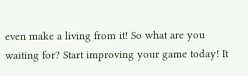even make a living from it! So what are you waiting for? Start improving your game today! It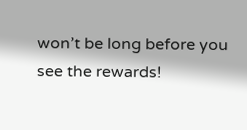won’t be long before you see the rewards!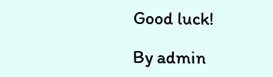Good luck!

By admin